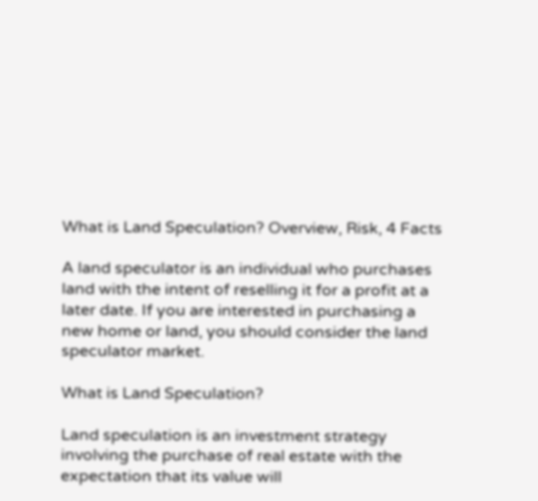What is Land Speculation? Overview, Risk, 4 Facts

A land speculator is an individual who purchases land with the intent of reselling it for a profit at a later date. If you are interested in purchasing a new home or land, you should consider the land speculator market.

What is Land Speculation?

Land speculation is an investment strategy involving the purchase of real estate with the expectation that its value will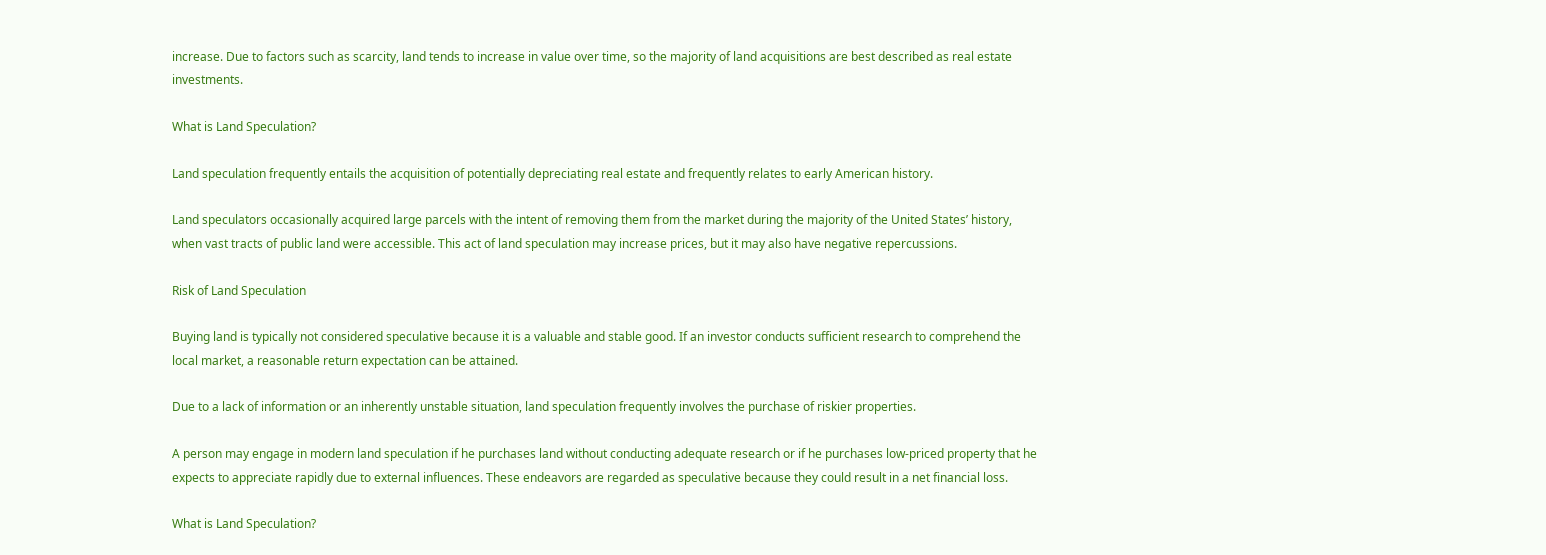increase. Due to factors such as scarcity, land tends to increase in value over time, so the majority of land acquisitions are best described as real estate investments.

What is Land Speculation?

Land speculation frequently entails the acquisition of potentially depreciating real estate and frequently relates to early American history.

Land speculators occasionally acquired large parcels with the intent of removing them from the market during the majority of the United States’ history, when vast tracts of public land were accessible. This act of land speculation may increase prices, but it may also have negative repercussions.

Risk of Land Speculation

Buying land is typically not considered speculative because it is a valuable and stable good. If an investor conducts sufficient research to comprehend the local market, a reasonable return expectation can be attained.

Due to a lack of information or an inherently unstable situation, land speculation frequently involves the purchase of riskier properties.

A person may engage in modern land speculation if he purchases land without conducting adequate research or if he purchases low-priced property that he expects to appreciate rapidly due to external influences. These endeavors are regarded as speculative because they could result in a net financial loss.

What is Land Speculation?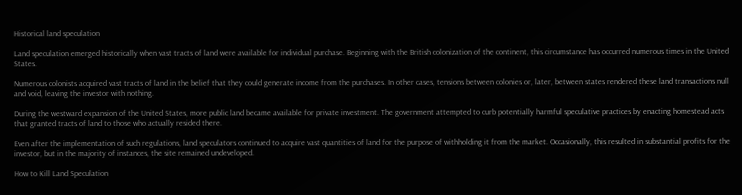Historical land speculation

Land speculation emerged historically when vast tracts of land were available for individual purchase. Beginning with the British colonization of the continent, this circumstance has occurred numerous times in the United States.

Numerous colonists acquired vast tracts of land in the belief that they could generate income from the purchases. In other cases, tensions between colonies or, later, between states rendered these land transactions null and void, leaving the investor with nothing.

During the westward expansion of the United States, more public land became available for private investment. The government attempted to curb potentially harmful speculative practices by enacting homestead acts that granted tracts of land to those who actually resided there.

Even after the implementation of such regulations, land speculators continued to acquire vast quantities of land for the purpose of withholding it from the market. Occasionally, this resulted in substantial profits for the investor, but in the majority of instances, the site remained undeveloped.

How to Kill Land Speculation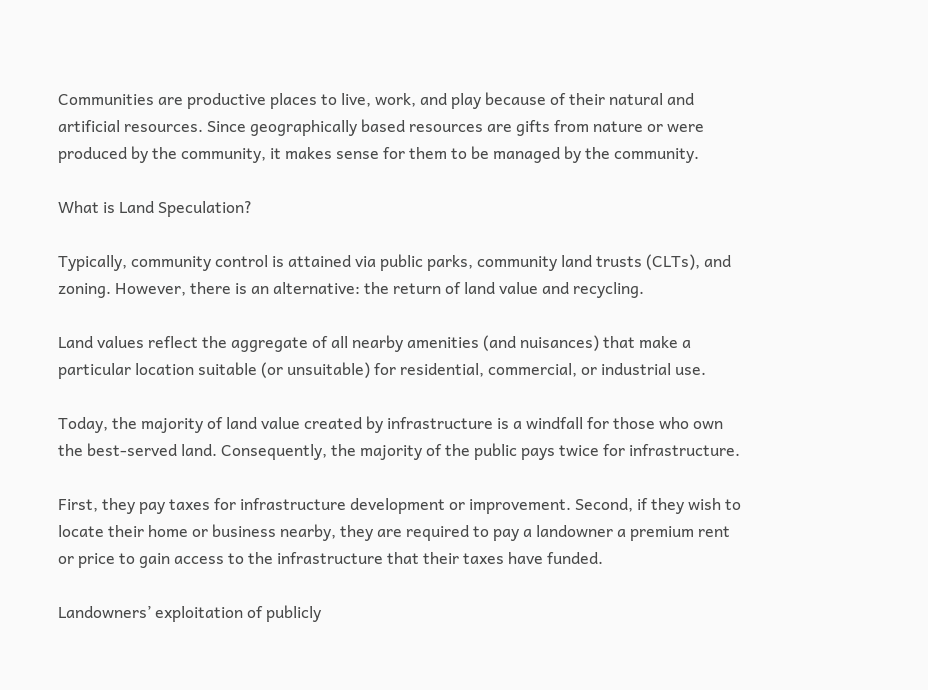Communities are productive places to live, work, and play because of their natural and artificial resources. Since geographically based resources are gifts from nature or were produced by the community, it makes sense for them to be managed by the community.

What is Land Speculation?

Typically, community control is attained via public parks, community land trusts (CLTs), and zoning. However, there is an alternative: the return of land value and recycling.

Land values reflect the aggregate of all nearby amenities (and nuisances) that make a particular location suitable (or unsuitable) for residential, commercial, or industrial use.

Today, the majority of land value created by infrastructure is a windfall for those who own the best-served land. Consequently, the majority of the public pays twice for infrastructure.

First, they pay taxes for infrastructure development or improvement. Second, if they wish to locate their home or business nearby, they are required to pay a landowner a premium rent or price to gain access to the infrastructure that their taxes have funded.

Landowners’ exploitation of publicly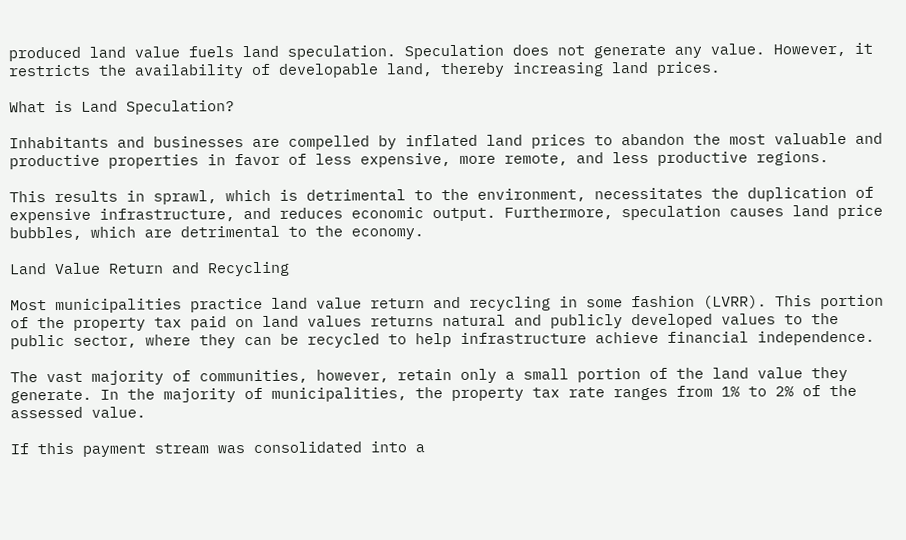produced land value fuels land speculation. Speculation does not generate any value. However, it restricts the availability of developable land, thereby increasing land prices.

What is Land Speculation?

Inhabitants and businesses are compelled by inflated land prices to abandon the most valuable and productive properties in favor of less expensive, more remote, and less productive regions.

This results in sprawl, which is detrimental to the environment, necessitates the duplication of expensive infrastructure, and reduces economic output. Furthermore, speculation causes land price bubbles, which are detrimental to the economy.

Land Value Return and Recycling

Most municipalities practice land value return and recycling in some fashion (LVRR). This portion of the property tax paid on land values returns natural and publicly developed values to the public sector, where they can be recycled to help infrastructure achieve financial independence.

The vast majority of communities, however, retain only a small portion of the land value they generate. In the majority of municipalities, the property tax rate ranges from 1% to 2% of the assessed value.

If this payment stream was consolidated into a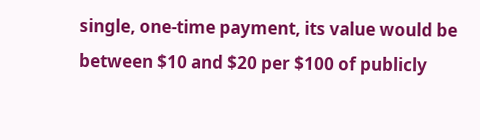single, one-time payment, its value would be between $10 and $20 per $100 of publicly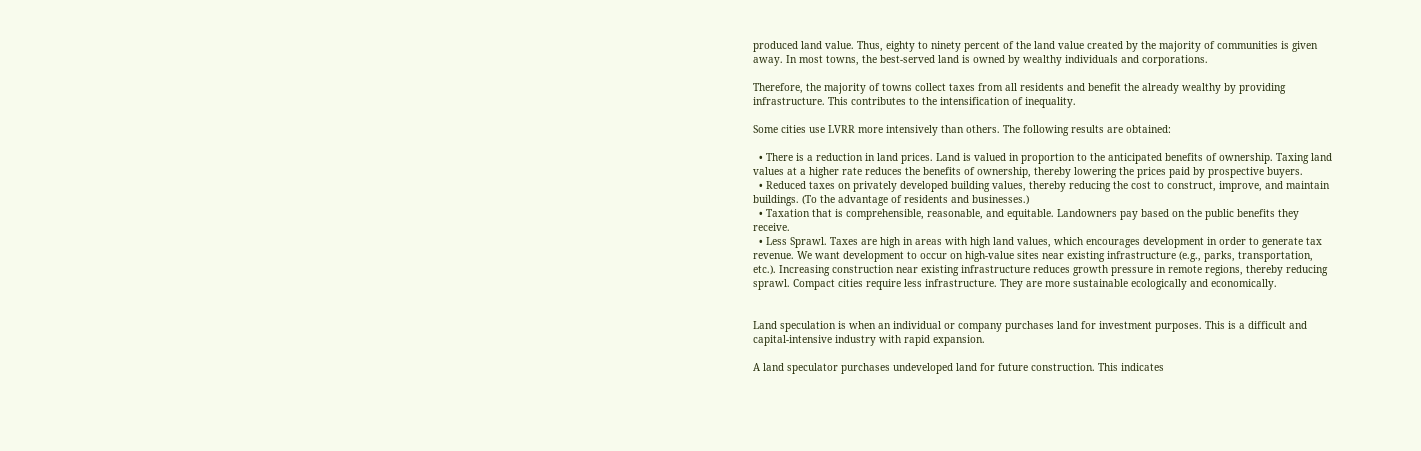produced land value. Thus, eighty to ninety percent of the land value created by the majority of communities is given away. In most towns, the best-served land is owned by wealthy individuals and corporations.

Therefore, the majority of towns collect taxes from all residents and benefit the already wealthy by providing infrastructure. This contributes to the intensification of inequality.

Some cities use LVRR more intensively than others. The following results are obtained:

  • There is a reduction in land prices. Land is valued in proportion to the anticipated benefits of ownership. Taxing land values at a higher rate reduces the benefits of ownership, thereby lowering the prices paid by prospective buyers.
  • Reduced taxes on privately developed building values, thereby reducing the cost to construct, improve, and maintain buildings. (To the advantage of residents and businesses.)
  • Taxation that is comprehensible, reasonable, and equitable. Landowners pay based on the public benefits they receive.
  • Less Sprawl. Taxes are high in areas with high land values, which encourages development in order to generate tax revenue. We want development to occur on high-value sites near existing infrastructure (e.g., parks, transportation, etc.). Increasing construction near existing infrastructure reduces growth pressure in remote regions, thereby reducing sprawl. Compact cities require less infrastructure. They are more sustainable ecologically and economically.


Land speculation is when an individual or company purchases land for investment purposes. This is a difficult and capital-intensive industry with rapid expansion.

A land speculator purchases undeveloped land for future construction. This indicates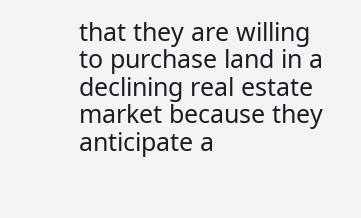that they are willing to purchase land in a declining real estate market because they anticipate a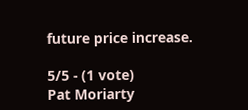future price increase.

5/5 - (1 vote)
Pat Moriarty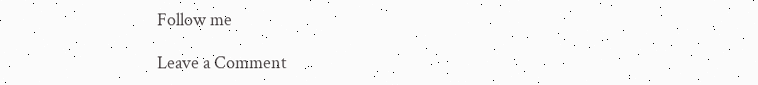Follow me

Leave a Comment